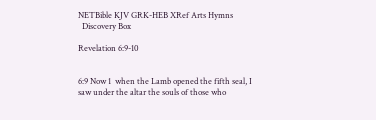NETBible KJV GRK-HEB XRef Arts Hymns
  Discovery Box

Revelation 6:9-10


6:9 Now 1  when the Lamb opened the fifth seal, I saw under the altar the souls of those who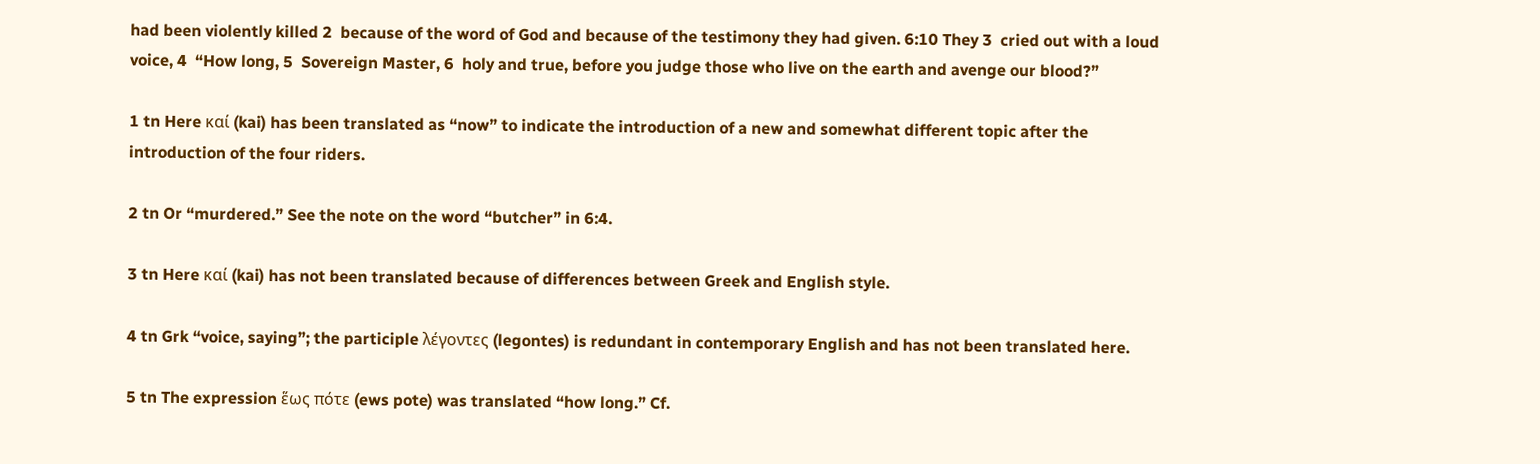had been violently killed 2  because of the word of God and because of the testimony they had given. 6:10 They 3  cried out with a loud voice, 4  “How long, 5  Sovereign Master, 6  holy and true, before you judge those who live on the earth and avenge our blood?”

1 tn Here καί (kai) has been translated as “now” to indicate the introduction of a new and somewhat different topic after the introduction of the four riders.

2 tn Or “murdered.” See the note on the word “butcher” in 6:4.

3 tn Here καί (kai) has not been translated because of differences between Greek and English style.

4 tn Grk “voice, saying”; the participle λέγοντες (legontes) is redundant in contemporary English and has not been translated here.

5 tn The expression ἕως πότε (ews pote) was translated “how long.” Cf.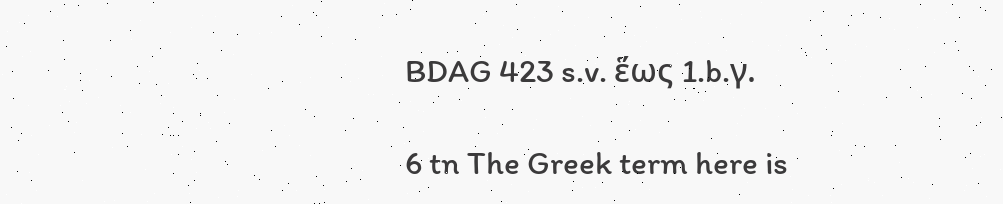BDAG 423 s.v. ἕως 1.b.γ.

6 tn The Greek term here is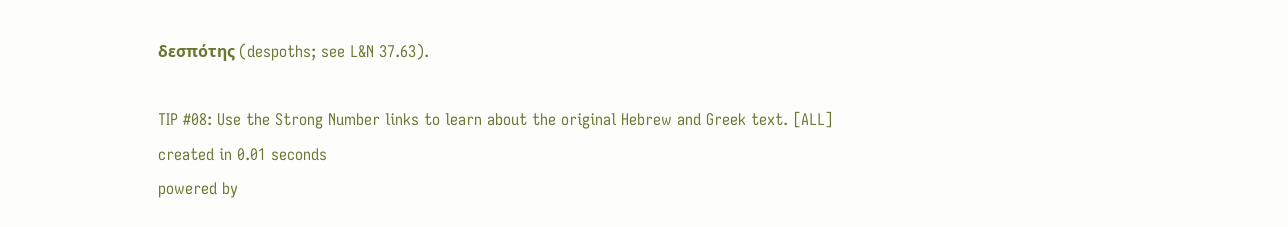δεσπότης (despoths; see L&N 37.63).

TIP #08: Use the Strong Number links to learn about the original Hebrew and Greek text. [ALL]
created in 0.01 seconds
powered by